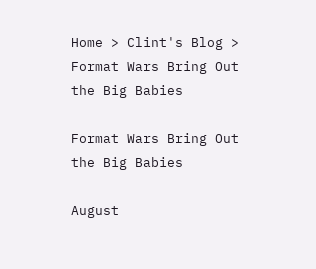Home > Clint's Blog > Format Wars Bring Out the Big Babies

Format Wars Bring Out the Big Babies

August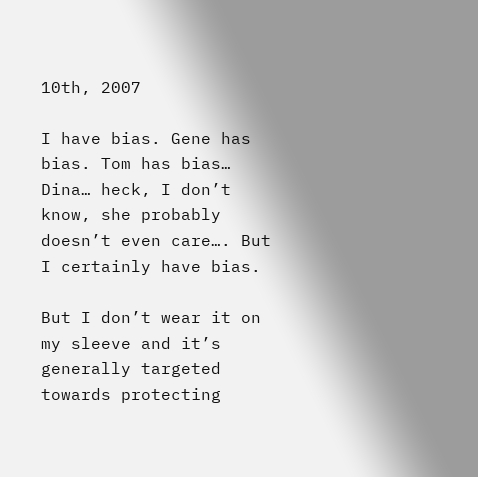10th, 2007

I have bias. Gene has bias. Tom has bias… Dina… heck, I don’t know, she probably doesn’t even care…. But I certainly have bias.

But I don’t wear it on my sleeve and it’s generally targeted towards protecting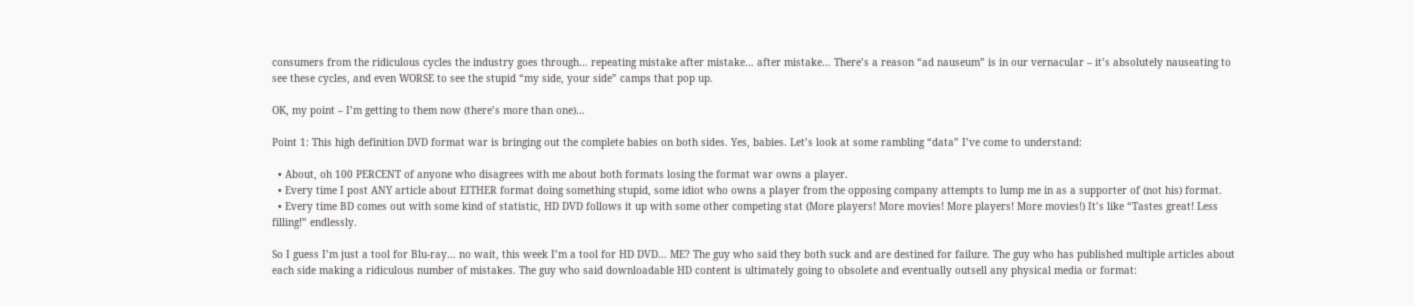consumers from the ridiculous cycles the industry goes through… repeating mistake after mistake… after mistake… There’s a reason “ad nauseum” is in our vernacular – it’s absolutely nauseating to see these cycles, and even WORSE to see the stupid “my side, your side” camps that pop up.

OK, my point – I’m getting to them now (there’s more than one)…

Point 1: This high definition DVD format war is bringing out the complete babies on both sides. Yes, babies. Let’s look at some rambling “data” I’ve come to understand:

  • About, oh 100 PERCENT of anyone who disagrees with me about both formats losing the format war owns a player.
  • Every time I post ANY article about EITHER format doing something stupid, some idiot who owns a player from the opposing company attempts to lump me in as a supporter of (not his) format.
  • Every time BD comes out with some kind of statistic, HD DVD follows it up with some other competing stat (More players! More movies! More players! More movies!) It’s like “Tastes great! Less filling!” endlessly.

So I guess I’m just a tool for Blu-ray… no wait, this week I’m a tool for HD DVD… ME? The guy who said they both suck and are destined for failure. The guy who has published multiple articles about each side making a ridiculous number of mistakes. The guy who said downloadable HD content is ultimately going to obsolete and eventually outsell any physical media or format: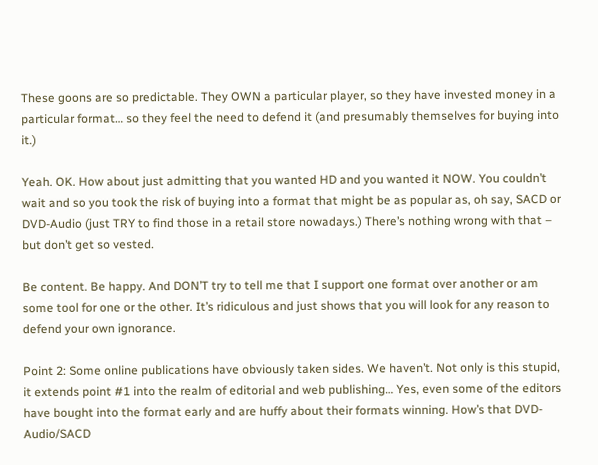These goons are so predictable. They OWN a particular player, so they have invested money in a particular format… so they feel the need to defend it (and presumably themselves for buying into it.)

Yeah. OK. How about just admitting that you wanted HD and you wanted it NOW. You couldn’t wait and so you took the risk of buying into a format that might be as popular as, oh say, SACD or DVD-Audio (just TRY to find those in a retail store nowadays.) There’s nothing wrong with that – but don’t get so vested.

Be content. Be happy. And DON’T try to tell me that I support one format over another or am some tool for one or the other. It’s ridiculous and just shows that you will look for any reason to defend your own ignorance.

Point 2: Some online publications have obviously taken sides. We haven’t. Not only is this stupid, it extends point #1 into the realm of editorial and web publishing… Yes, even some of the editors have bought into the format early and are huffy about their formats winning. How’s that DVD-Audio/SACD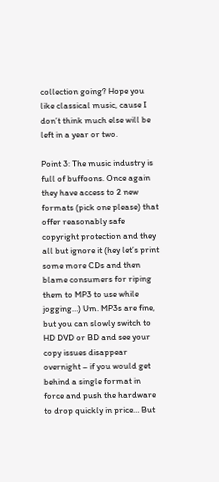collection going? Hope you like classical music, cause I don’t think much else will be left in a year or two.

Point 3: The music industry is full of buffoons. Once again they have access to 2 new formats (pick one please) that offer reasonably safe copyright protection and they all but ignore it (hey let’s print some more CDs and then blame consumers for riping them to MP3 to use while jogging…) Um. MP3s are fine, but you can slowly switch to HD DVD or BD and see your copy issues disappear overnight – if you would get behind a single format in force and push the hardware to drop quickly in price… But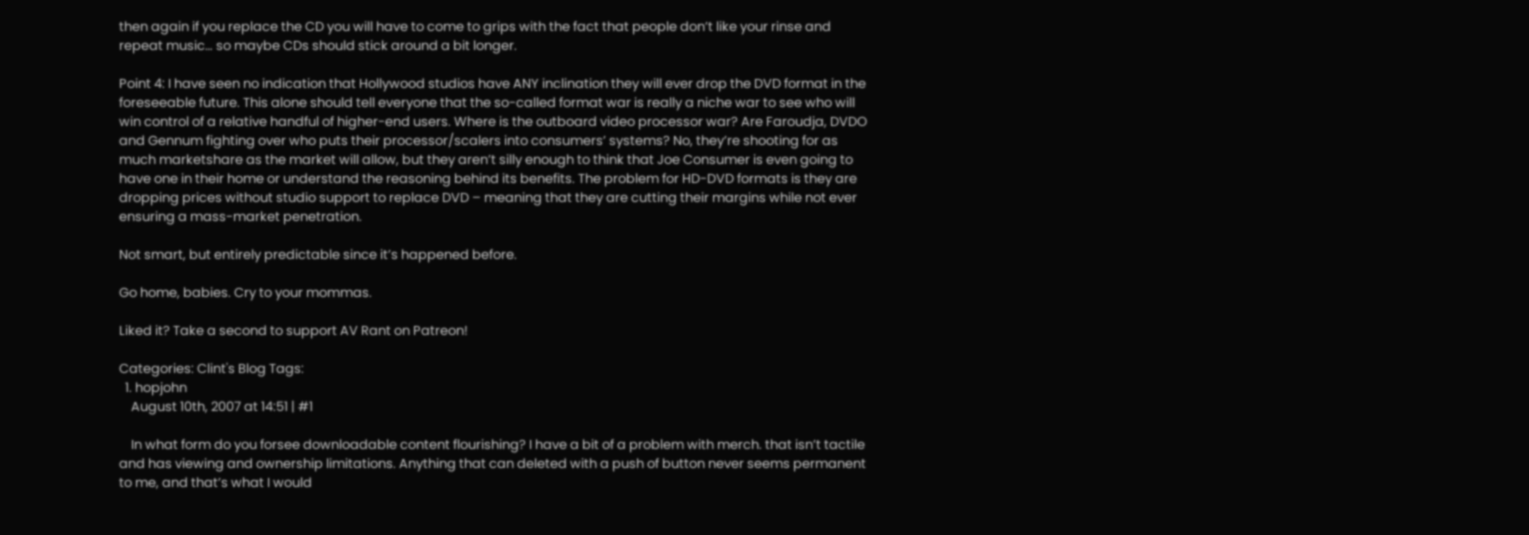then again if you replace the CD you will have to come to grips with the fact that people don’t like your rinse and repeat music… so maybe CDs should stick around a bit longer.

Point 4: I have seen no indication that Hollywood studios have ANY inclination they will ever drop the DVD format in the foreseeable future. This alone should tell everyone that the so-called format war is really a niche war to see who will win control of a relative handful of higher-end users. Where is the outboard video processor war? Are Faroudja, DVDO and Gennum fighting over who puts their processor/scalers into consumers’ systems? No, they’re shooting for as much marketshare as the market will allow, but they aren’t silly enough to think that Joe Consumer is even going to have one in their home or understand the reasoning behind its benefits. The problem for HD-DVD formats is they are dropping prices without studio support to replace DVD – meaning that they are cutting their margins while not ever ensuring a mass-market penetration.

Not smart, but entirely predictable since it’s happened before.

Go home, babies. Cry to your mommas.

Liked it? Take a second to support AV Rant on Patreon!

Categories: Clint's Blog Tags:
  1. hopjohn
    August 10th, 2007 at 14:51 | #1

    In what form do you forsee downloadable content flourishing? I have a bit of a problem with merch. that isn’t tactile and has viewing and ownership limitations. Anything that can deleted with a push of button never seems permanent to me, and that’s what I would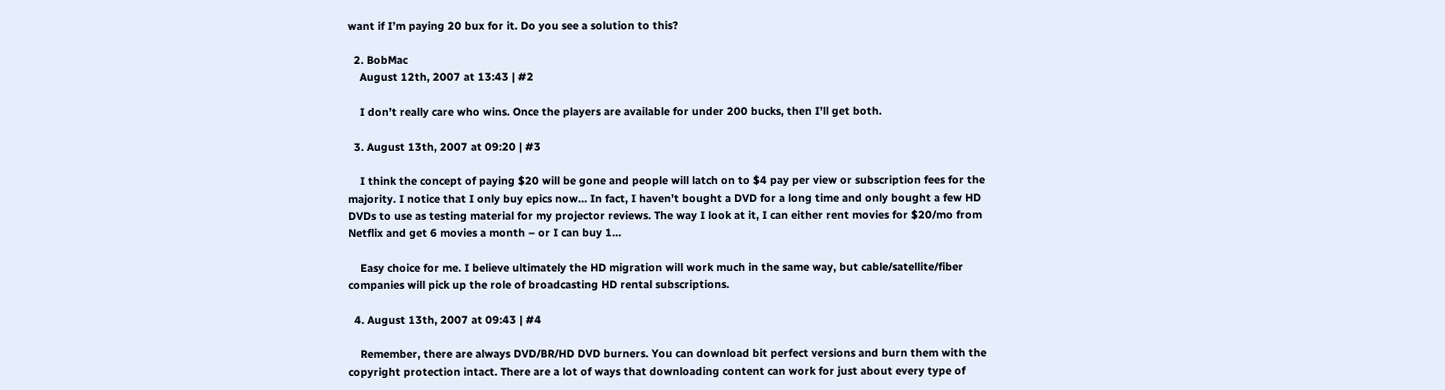want if I’m paying 20 bux for it. Do you see a solution to this?

  2. BobMac
    August 12th, 2007 at 13:43 | #2

    I don’t really care who wins. Once the players are available for under 200 bucks, then I’ll get both.

  3. August 13th, 2007 at 09:20 | #3

    I think the concept of paying $20 will be gone and people will latch on to $4 pay per view or subscription fees for the majority. I notice that I only buy epics now… In fact, I haven’t bought a DVD for a long time and only bought a few HD DVDs to use as testing material for my projector reviews. The way I look at it, I can either rent movies for $20/mo from Netflix and get 6 movies a month – or I can buy 1…

    Easy choice for me. I believe ultimately the HD migration will work much in the same way, but cable/satellite/fiber companies will pick up the role of broadcasting HD rental subscriptions.

  4. August 13th, 2007 at 09:43 | #4

    Remember, there are always DVD/BR/HD DVD burners. You can download bit perfect versions and burn them with the copyright protection intact. There are a lot of ways that downloading content can work for just about every type of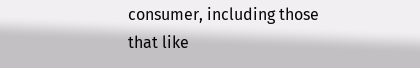consumer, including those that like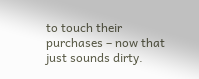to touch their purchases – now that just sounds dirty.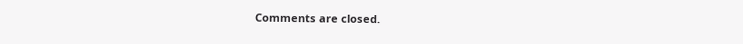Comments are closed.